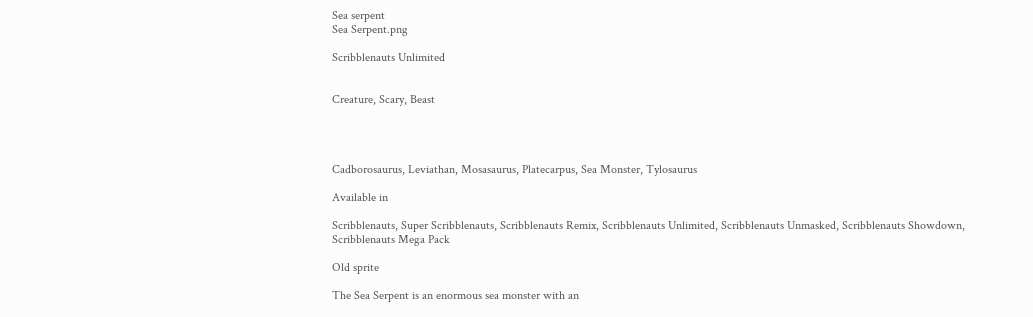Sea serpent
Sea Serpent.png

Scribblenauts Unlimited


Creature, Scary, Beast




Cadborosaurus, Leviathan, Mosasaurus, Platecarpus, Sea Monster, Tylosaurus

Available in

Scribblenauts, Super Scribblenauts, Scribblenauts Remix, Scribblenauts Unlimited, Scribblenauts Unmasked, Scribblenauts Showdown, Scribblenauts Mega Pack

Old sprite

The Sea Serpent is an enormous sea monster with an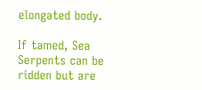elongated body.

If tamed, Sea Serpents can be ridden but are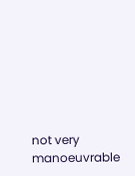not very manoeuvrable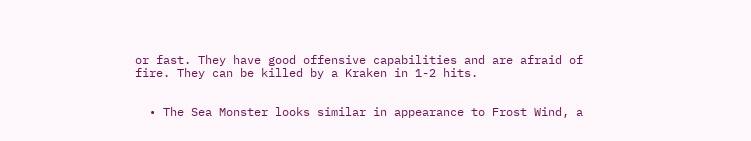or fast. They have good offensive capabilities and are afraid of fire. They can be killed by a Kraken in 1-2 hits.


  • The Sea Monster looks similar in appearance to Frost Wind, a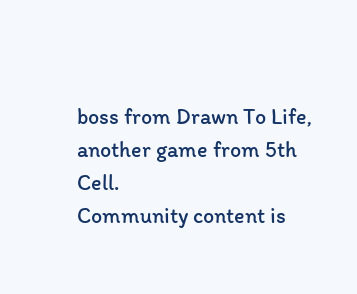boss from Drawn To Life, another game from 5th Cell.
Community content is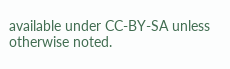available under CC-BY-SA unless otherwise noted.